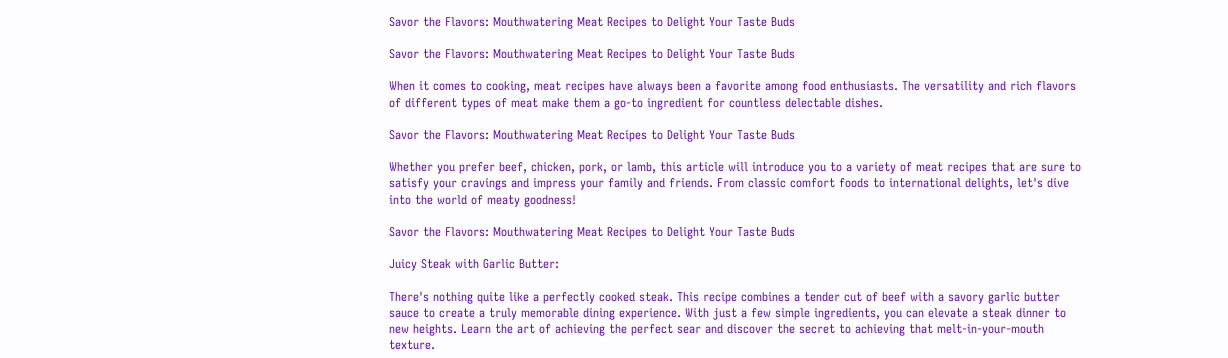Savor the Flavors: Mouthwatering Meat Recipes to Delight Your Taste Buds

Savor the Flavors: Mouthwatering Meat Recipes to Delight Your Taste Buds

When it comes to cooking, meat recipes have always been a favorite among food enthusiasts. The versatility and rich flavors of different types of meat make them a go-to ingredient for countless delectable dishes.

Savor the Flavors: Mouthwatering Meat Recipes to Delight Your Taste Buds

Whether you prefer beef, chicken, pork, or lamb, this article will introduce you to a variety of meat recipes that are sure to satisfy your cravings and impress your family and friends. From classic comfort foods to international delights, let's dive into the world of meaty goodness!

Savor the Flavors: Mouthwatering Meat Recipes to Delight Your Taste Buds

Juicy Steak with Garlic Butter:

There's nothing quite like a perfectly cooked steak. This recipe combines a tender cut of beef with a savory garlic butter sauce to create a truly memorable dining experience. With just a few simple ingredients, you can elevate a steak dinner to new heights. Learn the art of achieving the perfect sear and discover the secret to achieving that melt-in-your-mouth texture.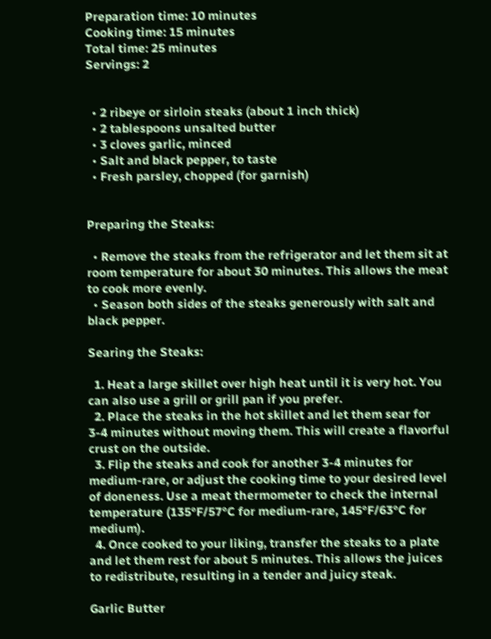Preparation time: 10 minutes
Cooking time: 15 minutes
Total time: 25 minutes
Servings: 2


  • 2 ribeye or sirloin steaks (about 1 inch thick)
  • 2 tablespoons unsalted butter
  • 3 cloves garlic, minced
  • Salt and black pepper, to taste
  • Fresh parsley, chopped (for garnish)


Preparing the Steaks:

  • Remove the steaks from the refrigerator and let them sit at room temperature for about 30 minutes. This allows the meat to cook more evenly.
  • Season both sides of the steaks generously with salt and black pepper.

Searing the Steaks:

  1. Heat a large skillet over high heat until it is very hot. You can also use a grill or grill pan if you prefer.
  2. Place the steaks in the hot skillet and let them sear for 3-4 minutes without moving them. This will create a flavorful crust on the outside.
  3. Flip the steaks and cook for another 3-4 minutes for medium-rare, or adjust the cooking time to your desired level of doneness. Use a meat thermometer to check the internal temperature (135°F/57°C for medium-rare, 145°F/63°C for medium).
  4. Once cooked to your liking, transfer the steaks to a plate and let them rest for about 5 minutes. This allows the juices to redistribute, resulting in a tender and juicy steak.

Garlic Butter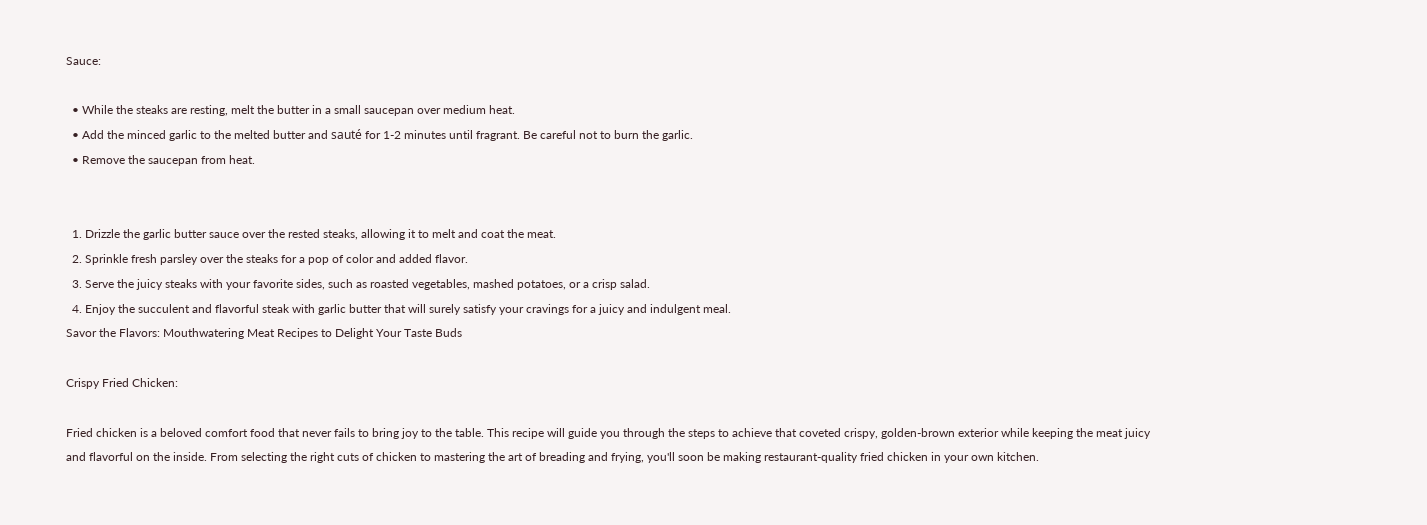Sauce:

  • While the steaks are resting, melt the butter in a small saucepan over medium heat.
  • Add the minced garlic to the melted butter and sauté for 1-2 minutes until fragrant. Be careful not to burn the garlic.
  • Remove the saucepan from heat.


  1. Drizzle the garlic butter sauce over the rested steaks, allowing it to melt and coat the meat.
  2. Sprinkle fresh parsley over the steaks for a pop of color and added flavor.
  3. Serve the juicy steaks with your favorite sides, such as roasted vegetables, mashed potatoes, or a crisp salad.
  4. Enjoy the succulent and flavorful steak with garlic butter that will surely satisfy your cravings for a juicy and indulgent meal.
Savor the Flavors: Mouthwatering Meat Recipes to Delight Your Taste Buds

Crispy Fried Chicken:

Fried chicken is a beloved comfort food that never fails to bring joy to the table. This recipe will guide you through the steps to achieve that coveted crispy, golden-brown exterior while keeping the meat juicy and flavorful on the inside. From selecting the right cuts of chicken to mastering the art of breading and frying, you'll soon be making restaurant-quality fried chicken in your own kitchen.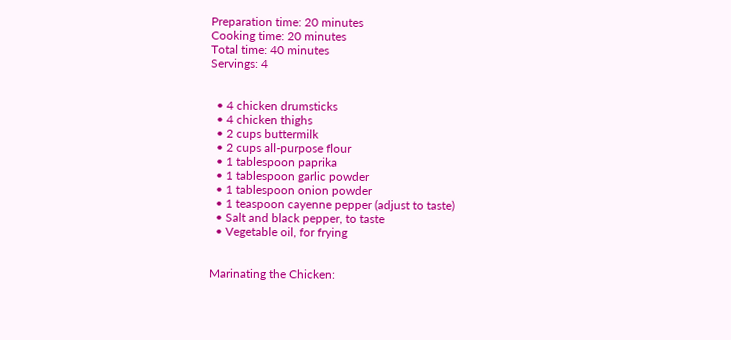Preparation time: 20 minutes
Cooking time: 20 minutes
Total time: 40 minutes
Servings: 4


  • 4 chicken drumsticks
  • 4 chicken thighs
  • 2 cups buttermilk
  • 2 cups all-purpose flour
  • 1 tablespoon paprika
  • 1 tablespoon garlic powder
  • 1 tablespoon onion powder
  • 1 teaspoon cayenne pepper (adjust to taste)
  • Salt and black pepper, to taste
  • Vegetable oil, for frying


Marinating the Chicken: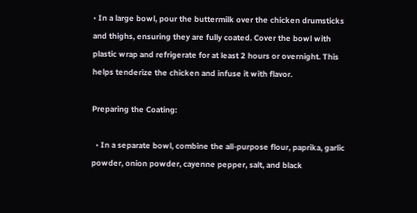• In a large bowl, pour the buttermilk over the chicken drumsticks and thighs, ensuring they are fully coated. Cover the bowl with plastic wrap and refrigerate for at least 2 hours or overnight. This helps tenderize the chicken and infuse it with flavor.

Preparing the Coating:

  • In a separate bowl, combine the all-purpose flour, paprika, garlic powder, onion powder, cayenne pepper, salt, and black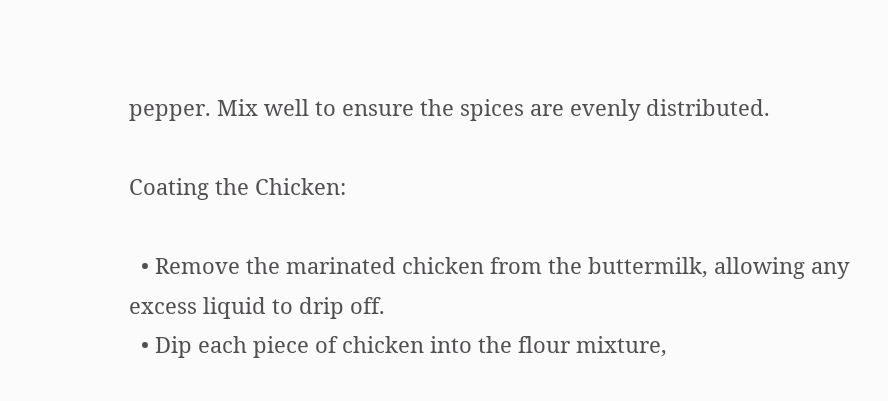pepper. Mix well to ensure the spices are evenly distributed.

Coating the Chicken:

  • Remove the marinated chicken from the buttermilk, allowing any excess liquid to drip off.
  • Dip each piece of chicken into the flour mixture,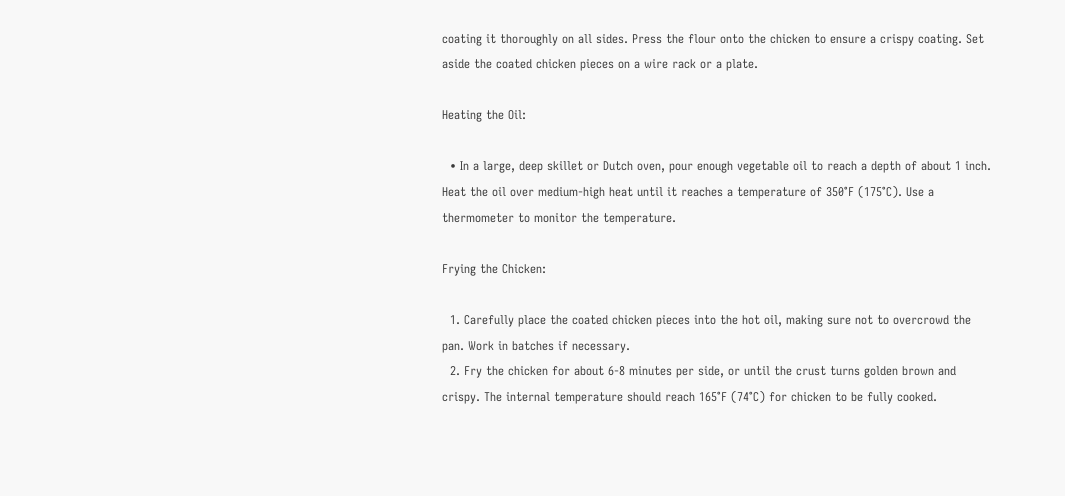coating it thoroughly on all sides. Press the flour onto the chicken to ensure a crispy coating. Set aside the coated chicken pieces on a wire rack or a plate.

Heating the Oil:

  • In a large, deep skillet or Dutch oven, pour enough vegetable oil to reach a depth of about 1 inch. Heat the oil over medium-high heat until it reaches a temperature of 350°F (175°C). Use a thermometer to monitor the temperature.

Frying the Chicken:

  1. Carefully place the coated chicken pieces into the hot oil, making sure not to overcrowd the pan. Work in batches if necessary.
  2. Fry the chicken for about 6-8 minutes per side, or until the crust turns golden brown and crispy. The internal temperature should reach 165°F (74°C) for chicken to be fully cooked.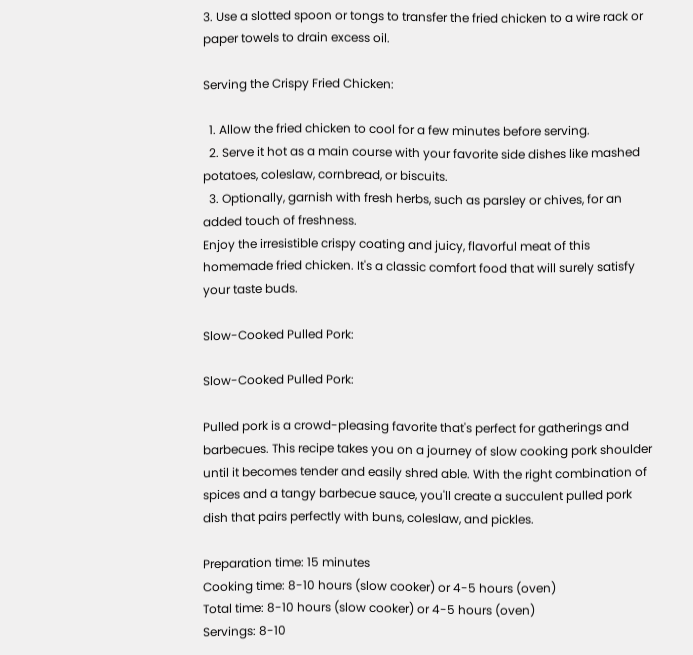3. Use a slotted spoon or tongs to transfer the fried chicken to a wire rack or paper towels to drain excess oil.

Serving the Crispy Fried Chicken:

  1. Allow the fried chicken to cool for a few minutes before serving.
  2. Serve it hot as a main course with your favorite side dishes like mashed potatoes, coleslaw, cornbread, or biscuits.
  3. Optionally, garnish with fresh herbs, such as parsley or chives, for an added touch of freshness.
Enjoy the irresistible crispy coating and juicy, flavorful meat of this homemade fried chicken. It's a classic comfort food that will surely satisfy your taste buds.

Slow-Cooked Pulled Pork:

Slow-Cooked Pulled Pork:

Pulled pork is a crowd-pleasing favorite that's perfect for gatherings and barbecues. This recipe takes you on a journey of slow cooking pork shoulder until it becomes tender and easily shred able. With the right combination of spices and a tangy barbecue sauce, you'll create a succulent pulled pork dish that pairs perfectly with buns, coleslaw, and pickles.

Preparation time: 15 minutes
Cooking time: 8-10 hours (slow cooker) or 4-5 hours (oven)
Total time: 8-10 hours (slow cooker) or 4-5 hours (oven)
Servings: 8-10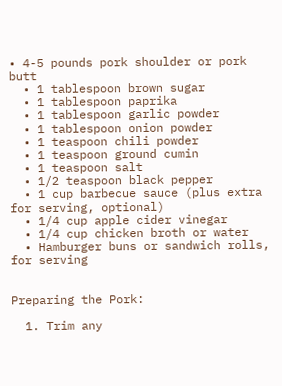• 4-5 pounds pork shoulder or pork butt
  • 1 tablespoon brown sugar
  • 1 tablespoon paprika
  • 1 tablespoon garlic powder
  • 1 tablespoon onion powder
  • 1 teaspoon chili powder
  • 1 teaspoon ground cumin
  • 1 teaspoon salt
  • 1/2 teaspoon black pepper
  • 1 cup barbecue sauce (plus extra for serving, optional)
  • 1/4 cup apple cider vinegar
  • 1/4 cup chicken broth or water
  • Hamburger buns or sandwich rolls, for serving


Preparing the Pork:

  1. Trim any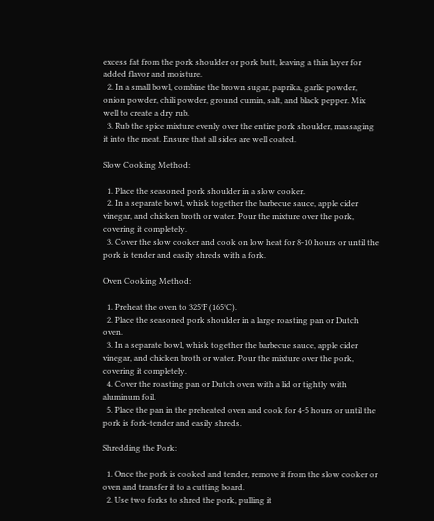excess fat from the pork shoulder or pork butt, leaving a thin layer for added flavor and moisture.
  2. In a small bowl, combine the brown sugar, paprika, garlic powder, onion powder, chili powder, ground cumin, salt, and black pepper. Mix well to create a dry rub.
  3. Rub the spice mixture evenly over the entire pork shoulder, massaging it into the meat. Ensure that all sides are well coated.

Slow Cooking Method:

  1. Place the seasoned pork shoulder in a slow cooker.
  2. In a separate bowl, whisk together the barbecue sauce, apple cider vinegar, and chicken broth or water. Pour the mixture over the pork, covering it completely.
  3. Cover the slow cooker and cook on low heat for 8-10 hours or until the pork is tender and easily shreds with a fork.

Oven Cooking Method:

  1. Preheat the oven to 325°F (165°C).
  2. Place the seasoned pork shoulder in a large roasting pan or Dutch oven.
  3. In a separate bowl, whisk together the barbecue sauce, apple cider vinegar, and chicken broth or water. Pour the mixture over the pork, covering it completely.
  4. Cover the roasting pan or Dutch oven with a lid or tightly with aluminum foil.
  5. Place the pan in the preheated oven and cook for 4-5 hours or until the pork is fork-tender and easily shreds.

Shredding the Pork:

  1. Once the pork is cooked and tender, remove it from the slow cooker or oven and transfer it to a cutting board.
  2. Use two forks to shred the pork, pulling it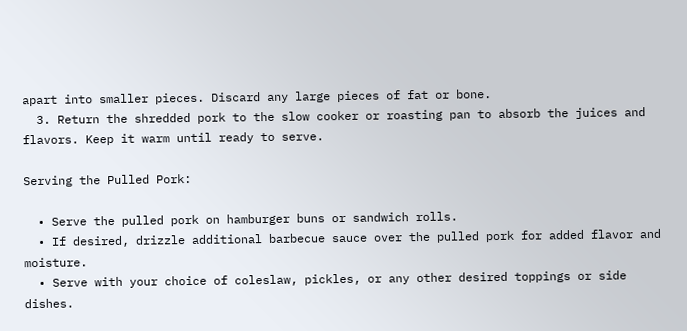apart into smaller pieces. Discard any large pieces of fat or bone.
  3. Return the shredded pork to the slow cooker or roasting pan to absorb the juices and flavors. Keep it warm until ready to serve.

Serving the Pulled Pork:

  • Serve the pulled pork on hamburger buns or sandwich rolls.
  • If desired, drizzle additional barbecue sauce over the pulled pork for added flavor and moisture.
  • Serve with your choice of coleslaw, pickles, or any other desired toppings or side dishes.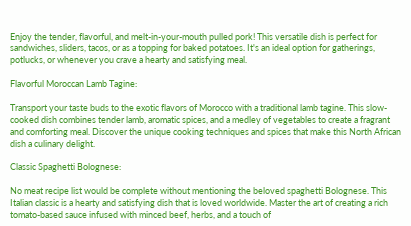Enjoy the tender, flavorful, and melt-in-your-mouth pulled pork! This versatile dish is perfect for sandwiches, sliders, tacos, or as a topping for baked potatoes. It's an ideal option for gatherings, potlucks, or whenever you crave a hearty and satisfying meal.

Flavorful Moroccan Lamb Tagine:

Transport your taste buds to the exotic flavors of Morocco with a traditional lamb tagine. This slow-cooked dish combines tender lamb, aromatic spices, and a medley of vegetables to create a fragrant and comforting meal. Discover the unique cooking techniques and spices that make this North African dish a culinary delight.

Classic Spaghetti Bolognese:

No meat recipe list would be complete without mentioning the beloved spaghetti Bolognese. This Italian classic is a hearty and satisfying dish that is loved worldwide. Master the art of creating a rich tomato-based sauce infused with minced beef, herbs, and a touch of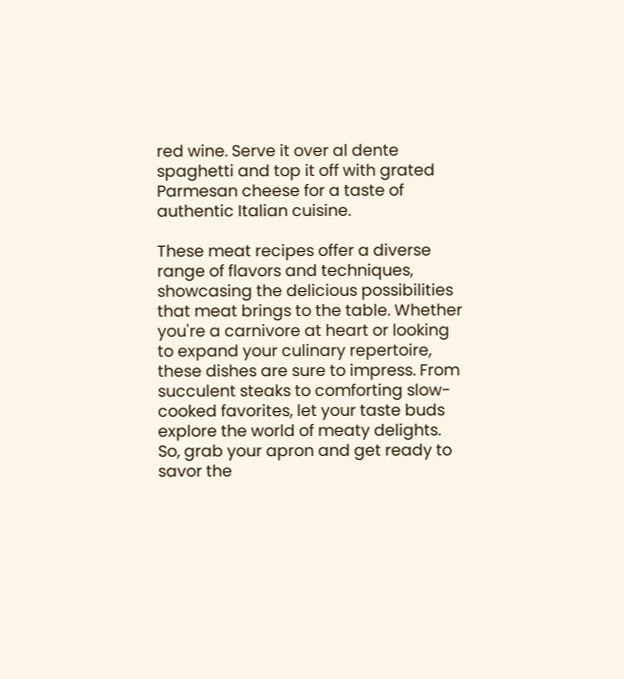red wine. Serve it over al dente spaghetti and top it off with grated Parmesan cheese for a taste of authentic Italian cuisine.

These meat recipes offer a diverse range of flavors and techniques, showcasing the delicious possibilities that meat brings to the table. Whether you're a carnivore at heart or looking to expand your culinary repertoire, these dishes are sure to impress. From succulent steaks to comforting slow-cooked favorites, let your taste buds explore the world of meaty delights. So, grab your apron and get ready to savor the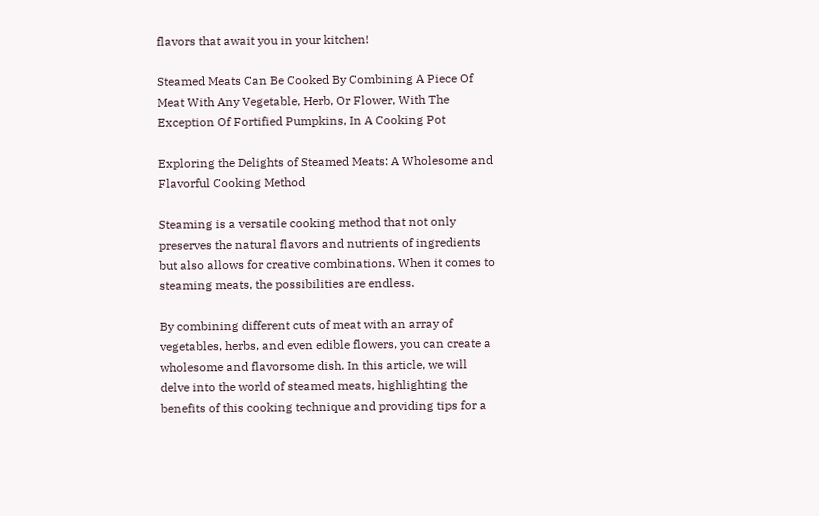flavors that await you in your kitchen!

Steamed Meats Can Be Cooked By Combining A Piece Of Meat With Any Vegetable, Herb, Or Flower, With The Exception Of Fortified Pumpkins, In A Cooking Pot

Exploring the Delights of Steamed Meats: A Wholesome and Flavorful Cooking Method

Steaming is a versatile cooking method that not only preserves the natural flavors and nutrients of ingredients but also allows for creative combinations. When it comes to steaming meats, the possibilities are endless.

By combining different cuts of meat with an array of vegetables, herbs, and even edible flowers, you can create a wholesome and flavorsome dish. In this article, we will delve into the world of steamed meats, highlighting the benefits of this cooking technique and providing tips for a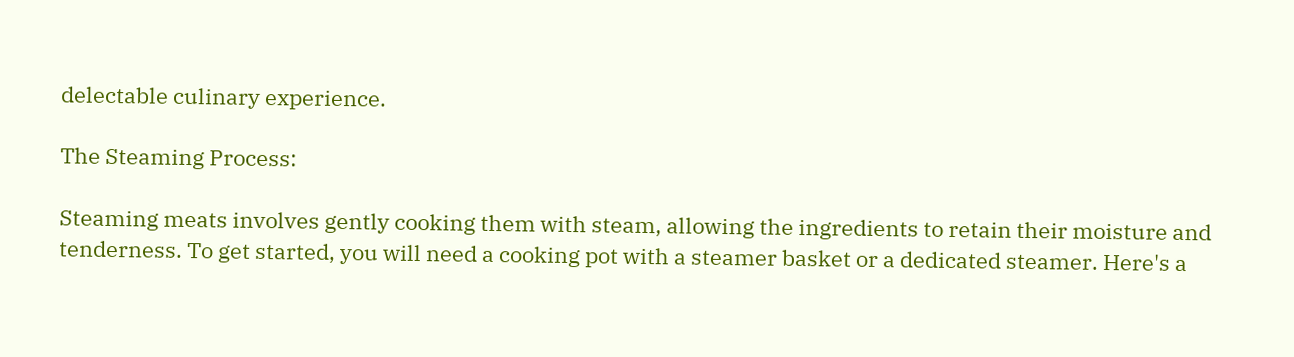delectable culinary experience.

The Steaming Process:

Steaming meats involves gently cooking them with steam, allowing the ingredients to retain their moisture and tenderness. To get started, you will need a cooking pot with a steamer basket or a dedicated steamer. Here's a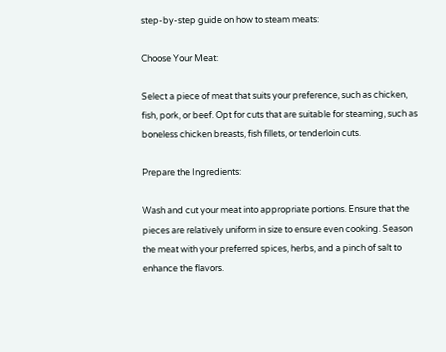step-by-step guide on how to steam meats:

Choose Your Meat:

Select a piece of meat that suits your preference, such as chicken, fish, pork, or beef. Opt for cuts that are suitable for steaming, such as boneless chicken breasts, fish fillets, or tenderloin cuts.

Prepare the Ingredients:

Wash and cut your meat into appropriate portions. Ensure that the pieces are relatively uniform in size to ensure even cooking. Season the meat with your preferred spices, herbs, and a pinch of salt to enhance the flavors.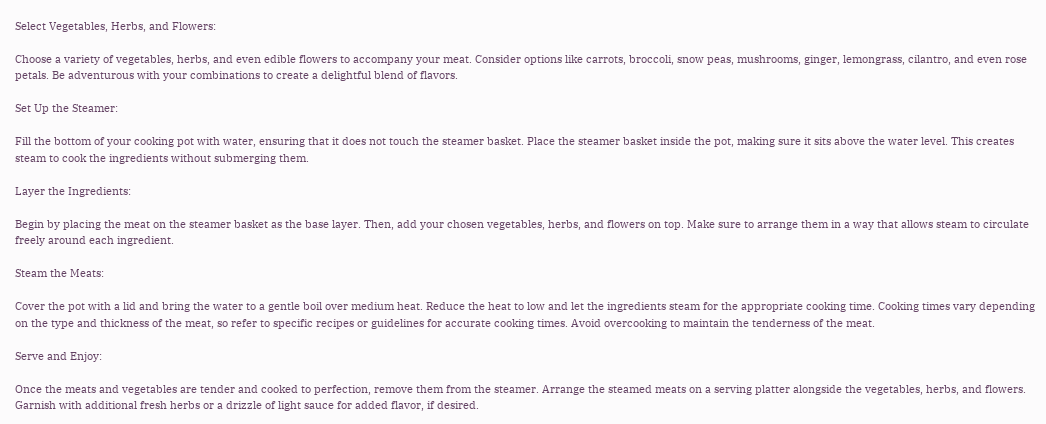Select Vegetables, Herbs, and Flowers:

Choose a variety of vegetables, herbs, and even edible flowers to accompany your meat. Consider options like carrots, broccoli, snow peas, mushrooms, ginger, lemongrass, cilantro, and even rose petals. Be adventurous with your combinations to create a delightful blend of flavors.

Set Up the Steamer:

Fill the bottom of your cooking pot with water, ensuring that it does not touch the steamer basket. Place the steamer basket inside the pot, making sure it sits above the water level. This creates steam to cook the ingredients without submerging them.

Layer the Ingredients:

Begin by placing the meat on the steamer basket as the base layer. Then, add your chosen vegetables, herbs, and flowers on top. Make sure to arrange them in a way that allows steam to circulate freely around each ingredient.

Steam the Meats:

Cover the pot with a lid and bring the water to a gentle boil over medium heat. Reduce the heat to low and let the ingredients steam for the appropriate cooking time. Cooking times vary depending on the type and thickness of the meat, so refer to specific recipes or guidelines for accurate cooking times. Avoid overcooking to maintain the tenderness of the meat.

Serve and Enjoy:

Once the meats and vegetables are tender and cooked to perfection, remove them from the steamer. Arrange the steamed meats on a serving platter alongside the vegetables, herbs, and flowers. Garnish with additional fresh herbs or a drizzle of light sauce for added flavor, if desired.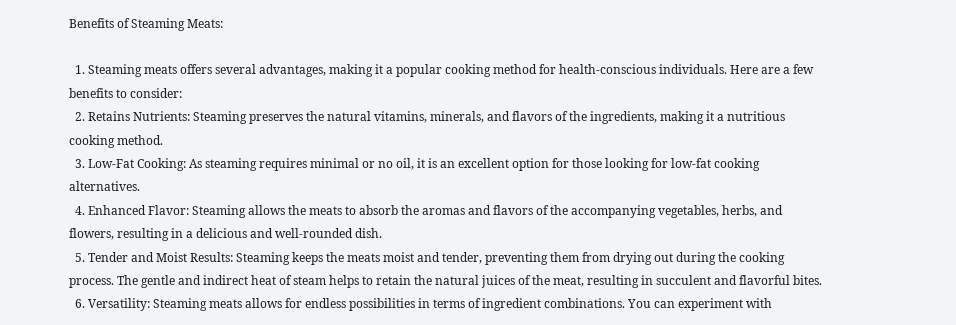Benefits of Steaming Meats:

  1. Steaming meats offers several advantages, making it a popular cooking method for health-conscious individuals. Here are a few benefits to consider:
  2. Retains Nutrients: Steaming preserves the natural vitamins, minerals, and flavors of the ingredients, making it a nutritious cooking method.
  3. Low-Fat Cooking: As steaming requires minimal or no oil, it is an excellent option for those looking for low-fat cooking alternatives.
  4. Enhanced Flavor: Steaming allows the meats to absorb the aromas and flavors of the accompanying vegetables, herbs, and flowers, resulting in a delicious and well-rounded dish.
  5. Tender and Moist Results: Steaming keeps the meats moist and tender, preventing them from drying out during the cooking process. The gentle and indirect heat of steam helps to retain the natural juices of the meat, resulting in succulent and flavorful bites.
  6. Versatility: Steaming meats allows for endless possibilities in terms of ingredient combinations. You can experiment with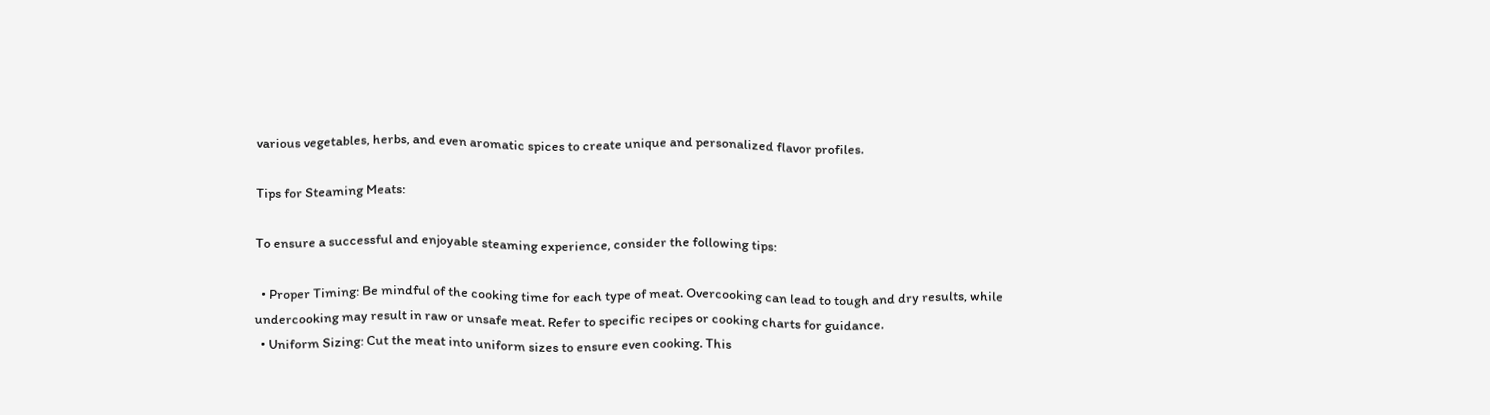various vegetables, herbs, and even aromatic spices to create unique and personalized flavor profiles.

Tips for Steaming Meats:

To ensure a successful and enjoyable steaming experience, consider the following tips:

  • Proper Timing: Be mindful of the cooking time for each type of meat. Overcooking can lead to tough and dry results, while undercooking may result in raw or unsafe meat. Refer to specific recipes or cooking charts for guidance.
  • Uniform Sizing: Cut the meat into uniform sizes to ensure even cooking. This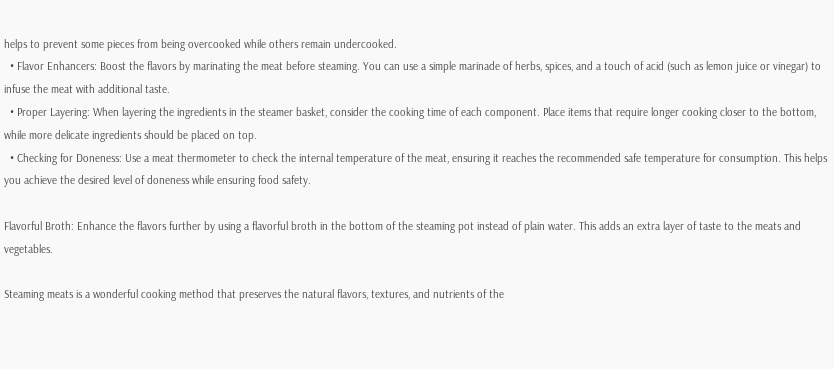helps to prevent some pieces from being overcooked while others remain undercooked.
  • Flavor Enhancers: Boost the flavors by marinating the meat before steaming. You can use a simple marinade of herbs, spices, and a touch of acid (such as lemon juice or vinegar) to infuse the meat with additional taste.
  • Proper Layering: When layering the ingredients in the steamer basket, consider the cooking time of each component. Place items that require longer cooking closer to the bottom, while more delicate ingredients should be placed on top.
  • Checking for Doneness: Use a meat thermometer to check the internal temperature of the meat, ensuring it reaches the recommended safe temperature for consumption. This helps you achieve the desired level of doneness while ensuring food safety.

Flavorful Broth: Enhance the flavors further by using a flavorful broth in the bottom of the steaming pot instead of plain water. This adds an extra layer of taste to the meats and vegetables.

Steaming meats is a wonderful cooking method that preserves the natural flavors, textures, and nutrients of the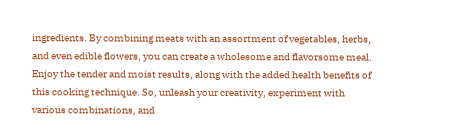ingredients. By combining meats with an assortment of vegetables, herbs, and even edible flowers, you can create a wholesome and flavorsome meal. Enjoy the tender and moist results, along with the added health benefits of this cooking technique. So, unleash your creativity, experiment with various combinations, and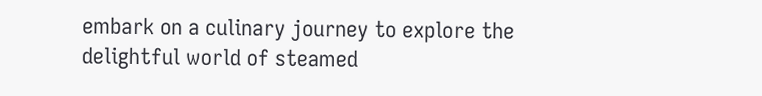embark on a culinary journey to explore the delightful world of steamed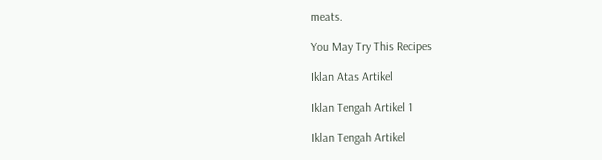meats.

You May Try This Recipes

Iklan Atas Artikel

Iklan Tengah Artikel 1

Iklan Tengah Artikel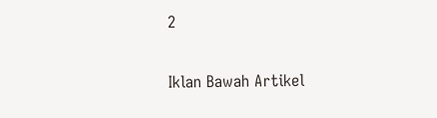2

Iklan Bawah Artikel